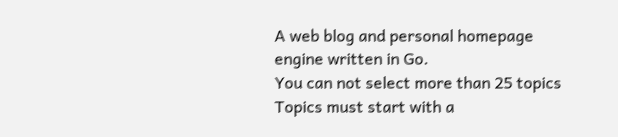A web blog and personal homepage engine written in Go.
You can not select more than 25 topics Topics must start with a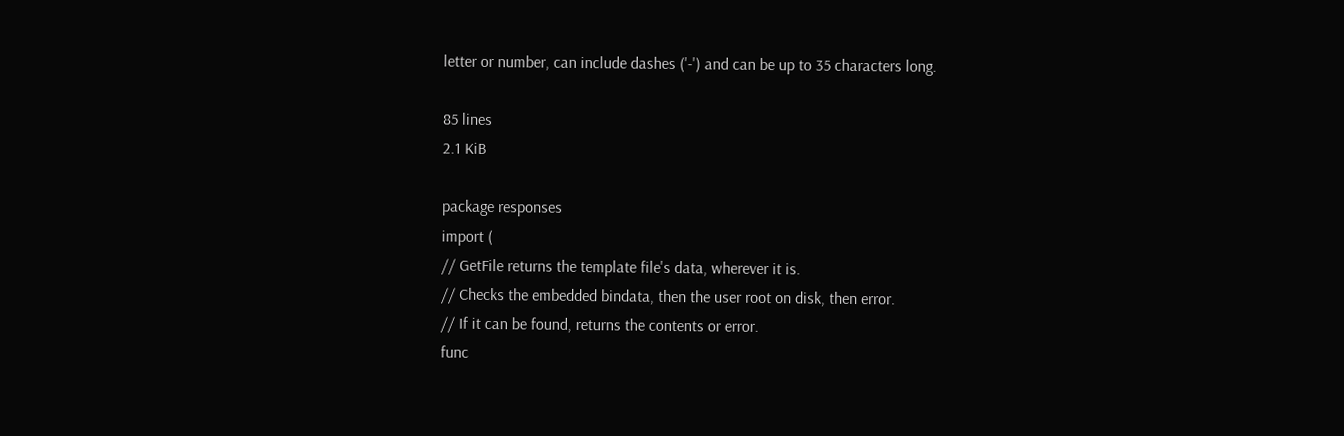letter or number, can include dashes ('-') and can be up to 35 characters long.

85 lines
2.1 KiB

package responses
import (
// GetFile returns the template file's data, wherever it is.
// Checks the embedded bindata, then the user root on disk, then error.
// If it can be found, returns the contents or error.
func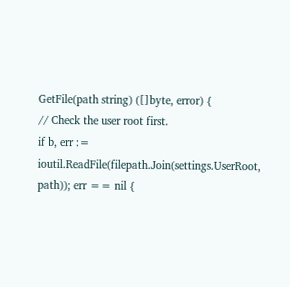GetFile(path string) ([]byte, error) {
// Check the user root first.
if b, err := ioutil.ReadFile(filepath.Join(settings.UserRoot, path)); err == nil {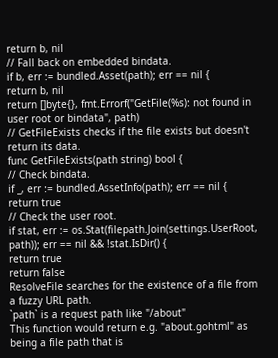return b, nil
// Fall back on embedded bindata.
if b, err := bundled.Asset(path); err == nil {
return b, nil
return []byte{}, fmt.Errorf("GetFile(%s): not found in user root or bindata", path)
// GetFileExists checks if the file exists but doesn't return its data.
func GetFileExists(path string) bool {
// Check bindata.
if _, err := bundled.AssetInfo(path); err == nil {
return true
// Check the user root.
if stat, err := os.Stat(filepath.Join(settings.UserRoot, path)); err == nil && !stat.IsDir() {
return true
return false
ResolveFile searches for the existence of a file from a fuzzy URL path.
`path` is a request path like "/about"
This function would return e.g. "about.gohtml" as being a file path that is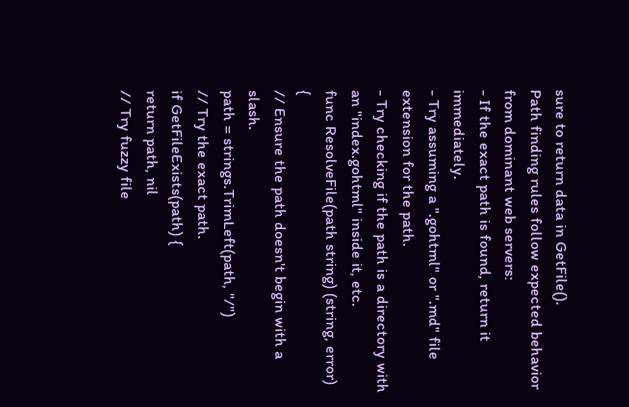sure to return data in GetFile().
Path finding rules follow expected behavior from dominant web servers:
- If the exact path is found, return it immediately.
- Try assuming a ".gohtml" or ".md" file extension for the path.
- Try checking if the path is a directory with an "index.gohtml" inside it, etc.
func ResolveFile(path string) (string, error) {
// Ensure the path doesn't begin with a slash.
path = strings.TrimLeft(path, "/")
// Try the exact path.
if GetFileExists(path) {
return path, nil
// Try fuzzy file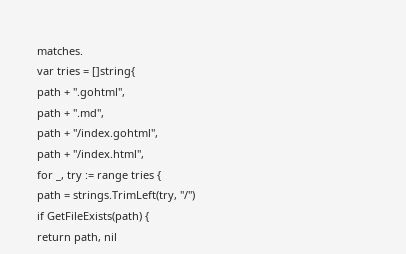matches.
var tries = []string{
path + ".gohtml",
path + ".md",
path + "/index.gohtml",
path + "/index.html",
for _, try := range tries {
path = strings.TrimLeft(try, "/")
if GetFileExists(path) {
return path, nil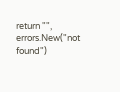return "", errors.New("not found")